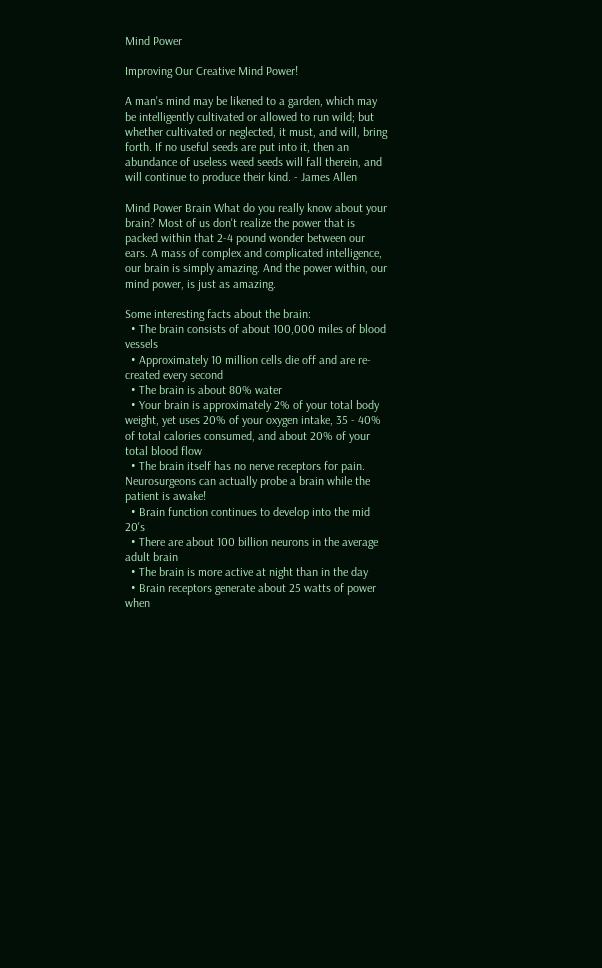Mind Power

Improving Our Creative Mind Power!

A man's mind may be likened to a garden, which may be intelligently cultivated or allowed to run wild; but whether cultivated or neglected, it must, and will, bring forth. If no useful seeds are put into it, then an abundance of useless weed seeds will fall therein, and will continue to produce their kind. - James Allen

Mind Power Brain What do you really know about your brain? Most of us don't realize the power that is packed within that 2-4 pound wonder between our ears. A mass of complex and complicated intelligence, our brain is simply amazing. And the power within, our mind power, is just as amazing.

Some interesting facts about the brain:
  • The brain consists of about 100,000 miles of blood vessels
  • Approximately 10 million cells die off and are re-created every second
  • The brain is about 80% water
  • Your brain is approximately 2% of your total body weight, yet uses 20% of your oxygen intake, 35 - 40% of total calories consumed, and about 20% of your total blood flow
  • The brain itself has no nerve receptors for pain. Neurosurgeons can actually probe a brain while the patient is awake!
  • Brain function continues to develop into the mid 20's
  • There are about 100 billion neurons in the average adult brain
  • The brain is more active at night than in the day
  • Brain receptors generate about 25 watts of power when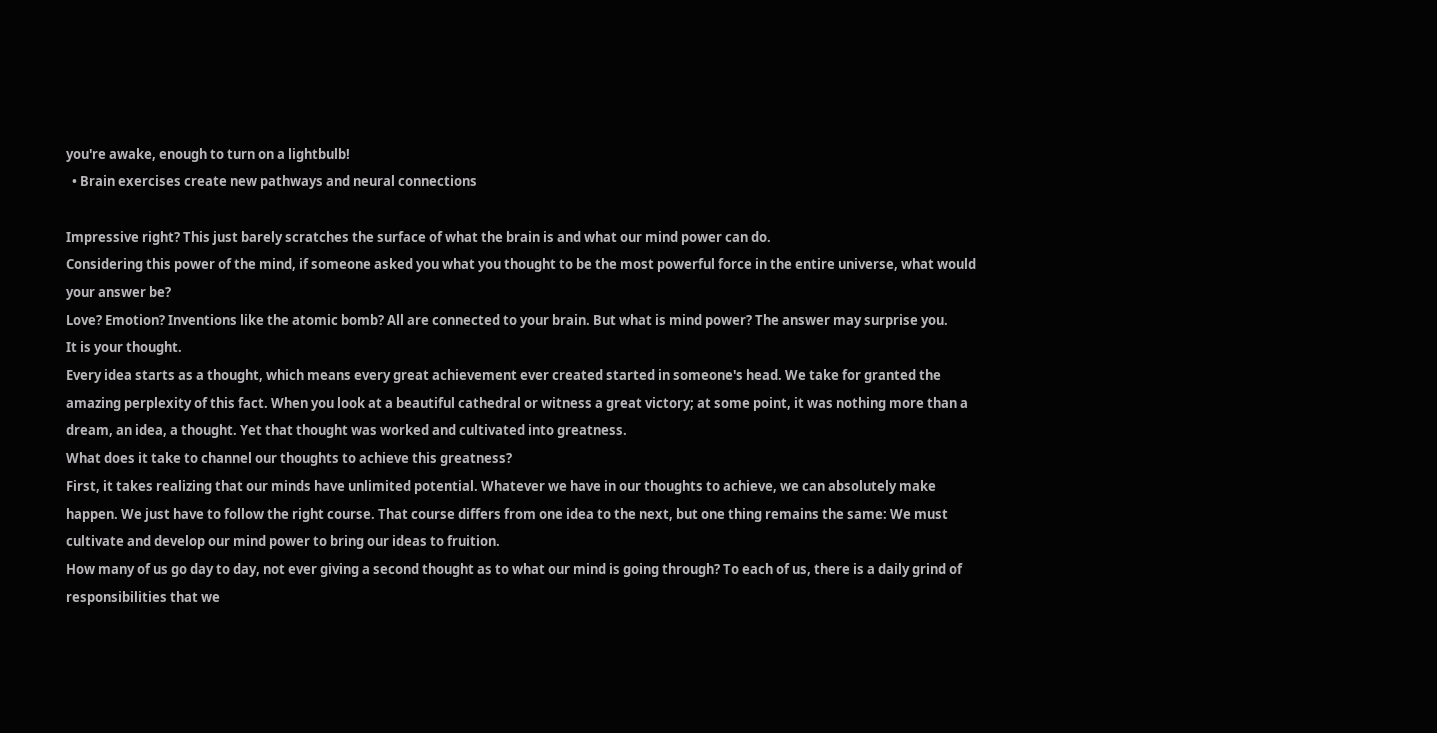you're awake, enough to turn on a lightbulb!
  • Brain exercises create new pathways and neural connections

Impressive right? This just barely scratches the surface of what the brain is and what our mind power can do.
Considering this power of the mind, if someone asked you what you thought to be the most powerful force in the entire universe, what would your answer be?
Love? Emotion? Inventions like the atomic bomb? All are connected to your brain. But what is mind power? The answer may surprise you.
It is your thought.
Every idea starts as a thought, which means every great achievement ever created started in someone's head. We take for granted the amazing perplexity of this fact. When you look at a beautiful cathedral or witness a great victory; at some point, it was nothing more than a dream, an idea, a thought. Yet that thought was worked and cultivated into greatness.
What does it take to channel our thoughts to achieve this greatness?
First, it takes realizing that our minds have unlimited potential. Whatever we have in our thoughts to achieve, we can absolutely make happen. We just have to follow the right course. That course differs from one idea to the next, but one thing remains the same: We must cultivate and develop our mind power to bring our ideas to fruition.
How many of us go day to day, not ever giving a second thought as to what our mind is going through? To each of us, there is a daily grind of responsibilities that we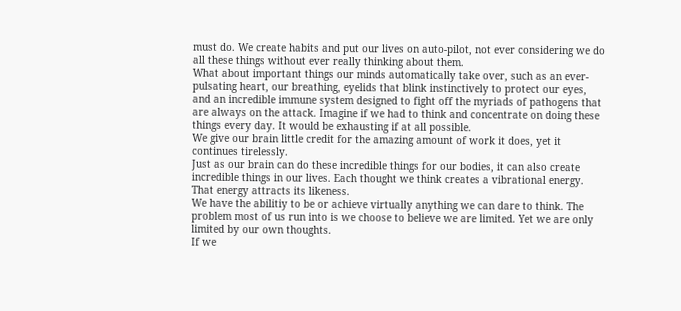must do. We create habits and put our lives on auto-pilot, not ever considering we do all these things without ever really thinking about them.
What about important things our minds automatically take over, such as an ever-pulsating heart, our breathing, eyelids that blink instinctively to protect our eyes, and an incredible immune system designed to fight off the myriads of pathogens that are always on the attack. Imagine if we had to think and concentrate on doing these things every day. It would be exhausting if at all possible.
We give our brain little credit for the amazing amount of work it does, yet it continues tirelessly.
Just as our brain can do these incredible things for our bodies, it can also create incredible things in our lives. Each thought we think creates a vibrational energy. That energy attracts its likeness.
We have the abilitiy to be or achieve virtually anything we can dare to think. The problem most of us run into is we choose to believe we are limited. Yet we are only limited by our own thoughts.
If we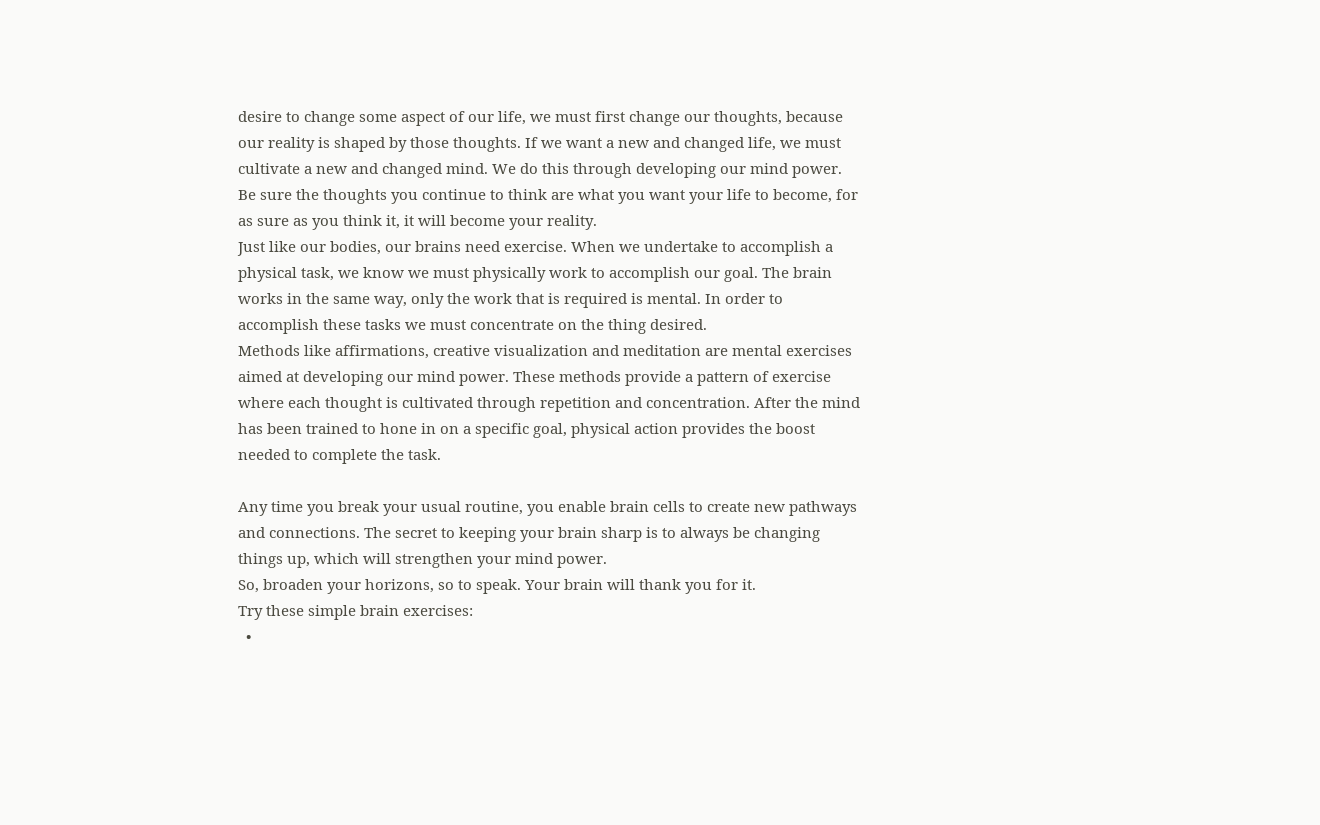desire to change some aspect of our life, we must first change our thoughts, because our reality is shaped by those thoughts. If we want a new and changed life, we must cultivate a new and changed mind. We do this through developing our mind power.
Be sure the thoughts you continue to think are what you want your life to become, for as sure as you think it, it will become your reality.
Just like our bodies, our brains need exercise. When we undertake to accomplish a physical task, we know we must physically work to accomplish our goal. The brain works in the same way, only the work that is required is mental. In order to accomplish these tasks we must concentrate on the thing desired.
Methods like affirmations, creative visualization and meditation are mental exercises aimed at developing our mind power. These methods provide a pattern of exercise where each thought is cultivated through repetition and concentration. After the mind has been trained to hone in on a specific goal, physical action provides the boost needed to complete the task.

Any time you break your usual routine, you enable brain cells to create new pathways and connections. The secret to keeping your brain sharp is to always be changing things up, which will strengthen your mind power.
So, broaden your horizons, so to speak. Your brain will thank you for it.
Try these simple brain exercises:
  •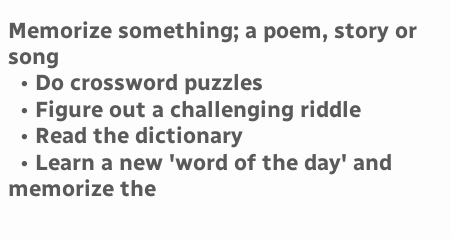Memorize something; a poem, story or song
  • Do crossword puzzles
  • Figure out a challenging riddle
  • Read the dictionary
  • Learn a new 'word of the day' and memorize the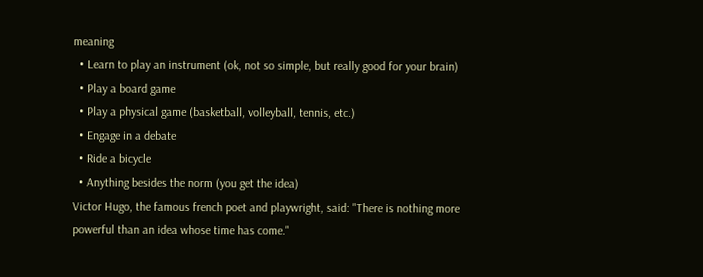meaning
  • Learn to play an instrument (ok, not so simple, but really good for your brain)
  • Play a board game
  • Play a physical game (basketball, volleyball, tennis, etc.)
  • Engage in a debate
  • Ride a bicycle
  • Anything besides the norm (you get the idea)
Victor Hugo, the famous french poet and playwright, said: "There is nothing more powerful than an idea whose time has come."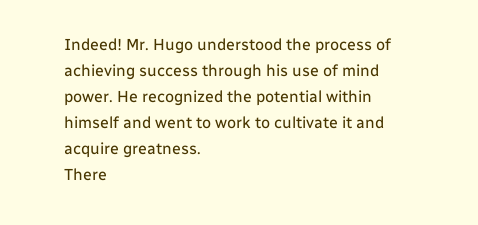Indeed! Mr. Hugo understood the process of achieving success through his use of mind power. He recognized the potential within himself and went to work to cultivate it and acquire greatness.
There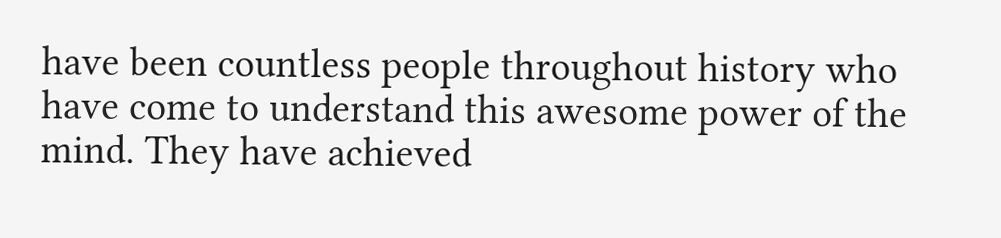have been countless people throughout history who have come to understand this awesome power of the mind. They have achieved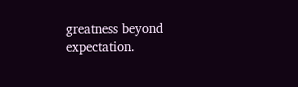greatness beyond expectation.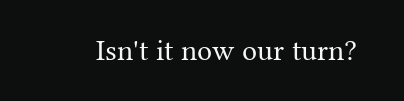Isn't it now our turn?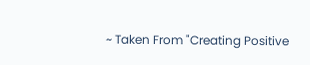~ Taken From "Creating Positive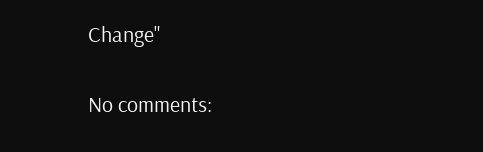Change"

No comments: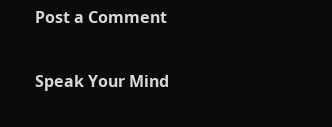Post a Comment

Speak Your Mind